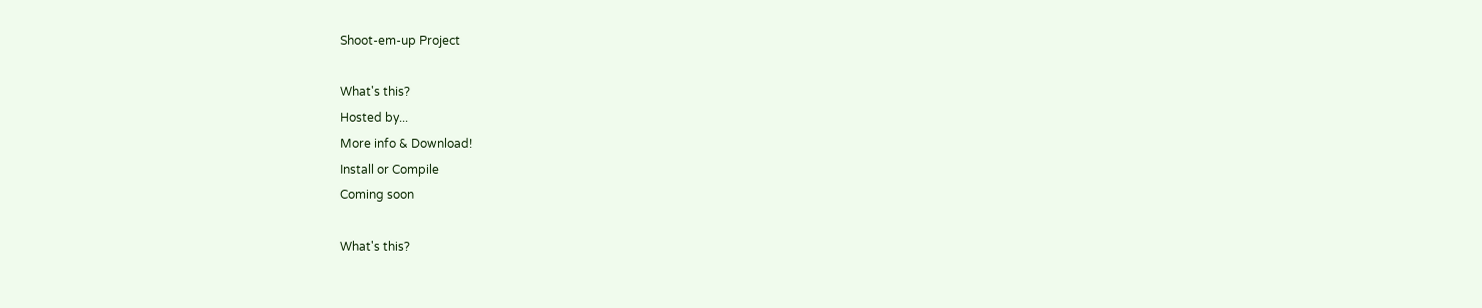Shoot-em-up Project

What's this?
Hosted by...
More info & Download!
Install or Compile
Coming soon

What's this?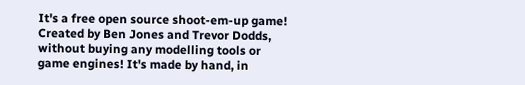It's a free open source shoot-em-up game! Created by Ben Jones and Trevor Dodds, without buying any modelling tools or game engines! It's made by hand, in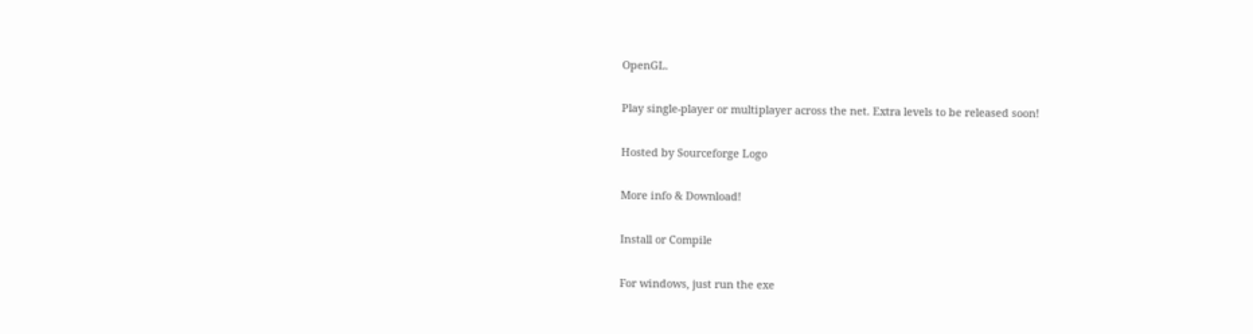OpenGL.

Play single-player or multiplayer across the net. Extra levels to be released soon!

Hosted by Sourceforge Logo

More info & Download!

Install or Compile

For windows, just run the exe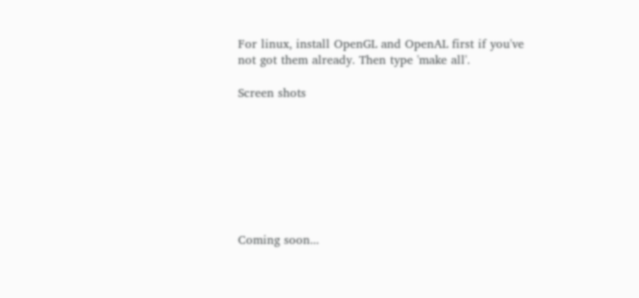For linux, install OpenGL and OpenAL first if you've not got them already. Then type 'make all'.

Screen shots








Coming soon...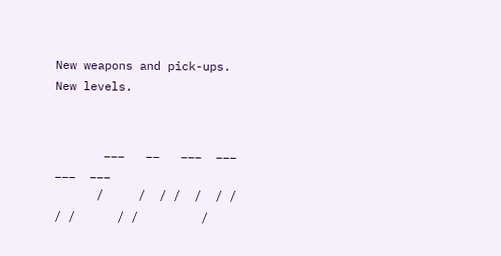New weapons and pick-ups. New levels.


       ___   __   ___  ___  ___  ___
      /     /  / /  /  / /      / /      / /         /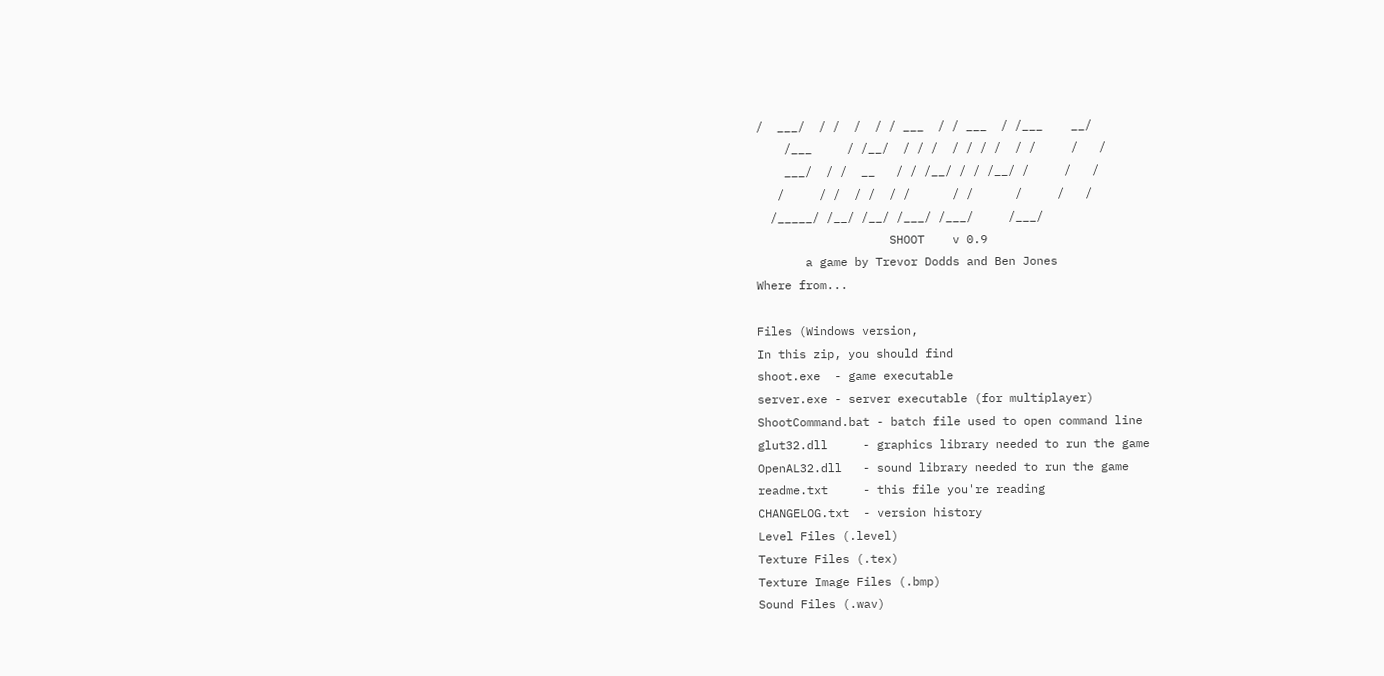/  ___/  / /  /  / / ___  / / ___  / /___    __/
    /___     / /__/  / / /  / / / /  / /     /   /
    ___/  / /  __   / / /__/ / / /__/ /     /   /
   /     / /  / /  / /      / /      /     /   /
  /_____/ /__/ /__/ /___/ /___/     /___/
                   SHOOT    v 0.9
       a game by Trevor Dodds and Ben Jones
Where from...

Files (Windows version,
In this zip, you should find
shoot.exe  - game executable
server.exe - server executable (for multiplayer)
ShootCommand.bat - batch file used to open command line
glut32.dll     - graphics library needed to run the game
OpenAL32.dll   - sound library needed to run the game
readme.txt     - this file you're reading
CHANGELOG.txt  - version history
Level Files (.level)
Texture Files (.tex)
Texture Image Files (.bmp)
Sound Files (.wav)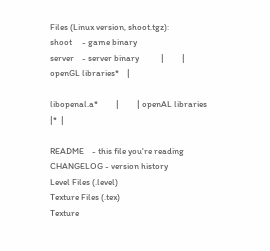Files (Linux version, shoot.tgz):
shoot     - game binary
server    - server binary           |         | openGL libraries*    |

libopenal.a*         |         | openAL libraries       |*  |

README    - this file you're reading
CHANGELOG - version history
Level Files (.level)
Texture Files (.tex)
Texture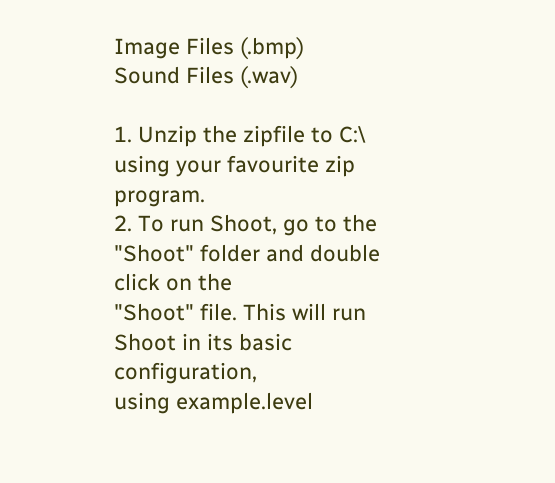Image Files (.bmp)
Sound Files (.wav)

1. Unzip the zipfile to C:\ using your favourite zip program.
2. To run Shoot, go to the "Shoot" folder and double click on the
"Shoot" file. This will run Shoot in its basic configuration,
using example.level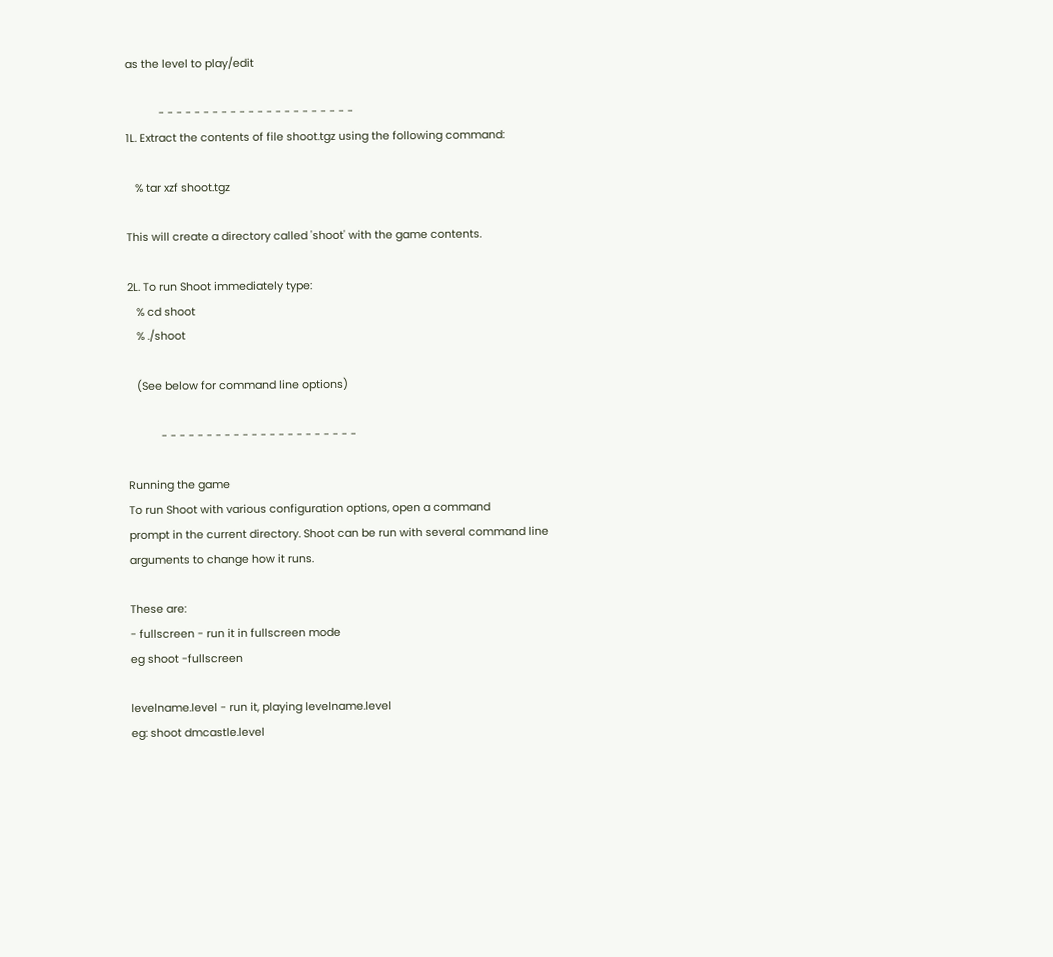as the level to play/edit

           - - - - - - - - - - - - - - - - - - - - - -
1L. Extract the contents of file shoot.tgz using the following command:

   % tar xzf shoot.tgz

This will create a directory called 'shoot' with the game contents.

2L. To run Shoot immediately type:
   % cd shoot
   % ./shoot

   (See below for command line options)

           - - - - - - - - - - - - - - - - - - - - - -

Running the game
To run Shoot with various configuration options, open a command
prompt in the current directory. Shoot can be run with several command line
arguments to change how it runs.

These are:
- fullscreen - run it in fullscreen mode
eg shoot -fullscreen

levelname.level - run it, playing levelname.level
eg: shoot dmcastle.level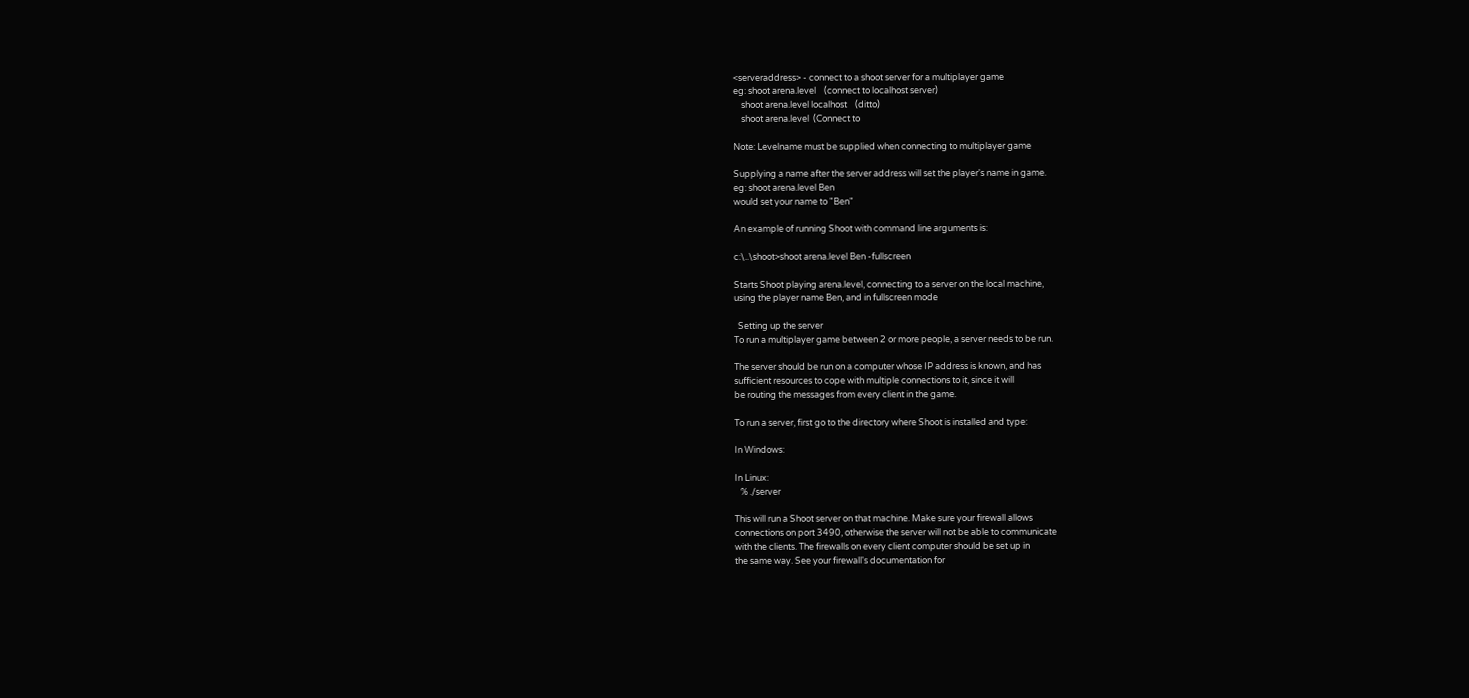<serveraddress> - connect to a shoot server for a multiplayer game
eg: shoot arena.level    (connect to localhost server)
    shoot arena.level localhost    (ditto)
    shoot arena.level  (Connect to

Note: Levelname must be supplied when connecting to multiplayer game

Supplying a name after the server address will set the player's name in game.
eg: shoot arena.level Ben
would set your name to "Ben"

An example of running Shoot with command line arguments is:

c:\..\shoot>shoot arena.level Ben -fullscreen

Starts Shoot playing arena.level, connecting to a server on the local machine,
using the player name Ben, and in fullscreen mode

  Setting up the server
To run a multiplayer game between 2 or more people, a server needs to be run.

The server should be run on a computer whose IP address is known, and has
sufficient resources to cope with multiple connections to it, since it will
be routing the messages from every client in the game.

To run a server, first go to the directory where Shoot is installed and type:

In Windows:

In Linux:
   % ./server

This will run a Shoot server on that machine. Make sure your firewall allows
connections on port 3490, otherwise the server will not be able to communicate
with the clients. The firewalls on every client computer should be set up in
the same way. See your firewall's documentation for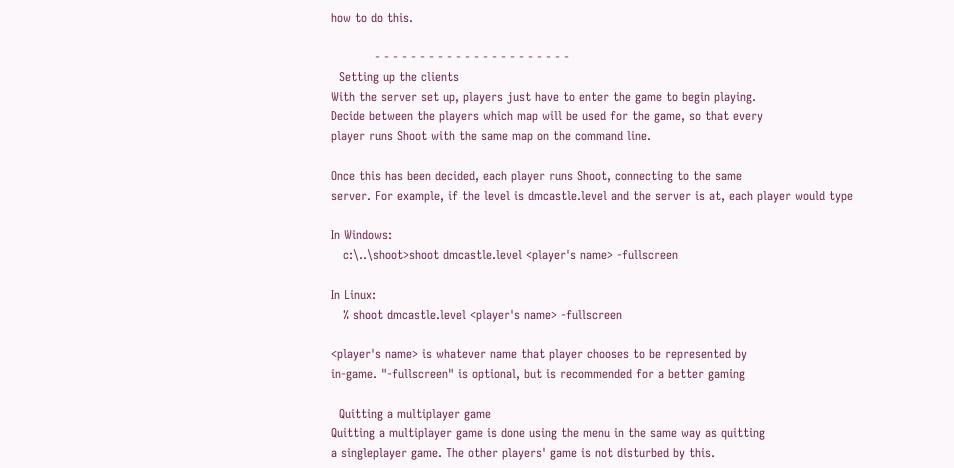how to do this.

           - - - - - - - - - - - - - - - - - - - - - -
  Setting up the clients
With the server set up, players just have to enter the game to begin playing.
Decide between the players which map will be used for the game, so that every
player runs Shoot with the same map on the command line.

Once this has been decided, each player runs Shoot, connecting to the same
server. For example, if the level is dmcastle.level and the server is at, each player would type

In Windows:
   c:\..\shoot>shoot dmcastle.level <player's name> -fullscreen

In Linux:
   % shoot dmcastle.level <player's name> -fullscreen

<player's name> is whatever name that player chooses to be represented by
in-game. "-fullscreen" is optional, but is recommended for a better gaming

  Quitting a multiplayer game
Quitting a multiplayer game is done using the menu in the same way as quitting
a singleplayer game. The other players' game is not disturbed by this.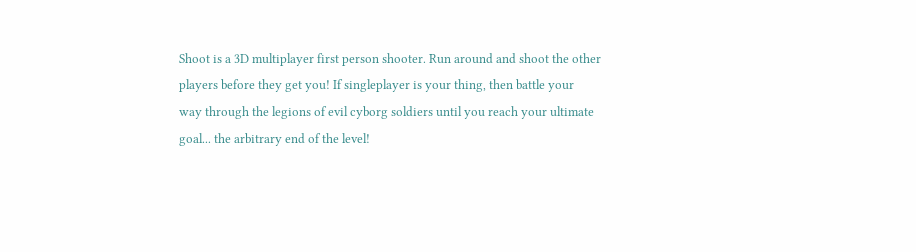Shoot is a 3D multiplayer first person shooter. Run around and shoot the other
players before they get you! If singleplayer is your thing, then battle your
way through the legions of evil cyborg soldiers until you reach your ultimate
goal... the arbitrary end of the level!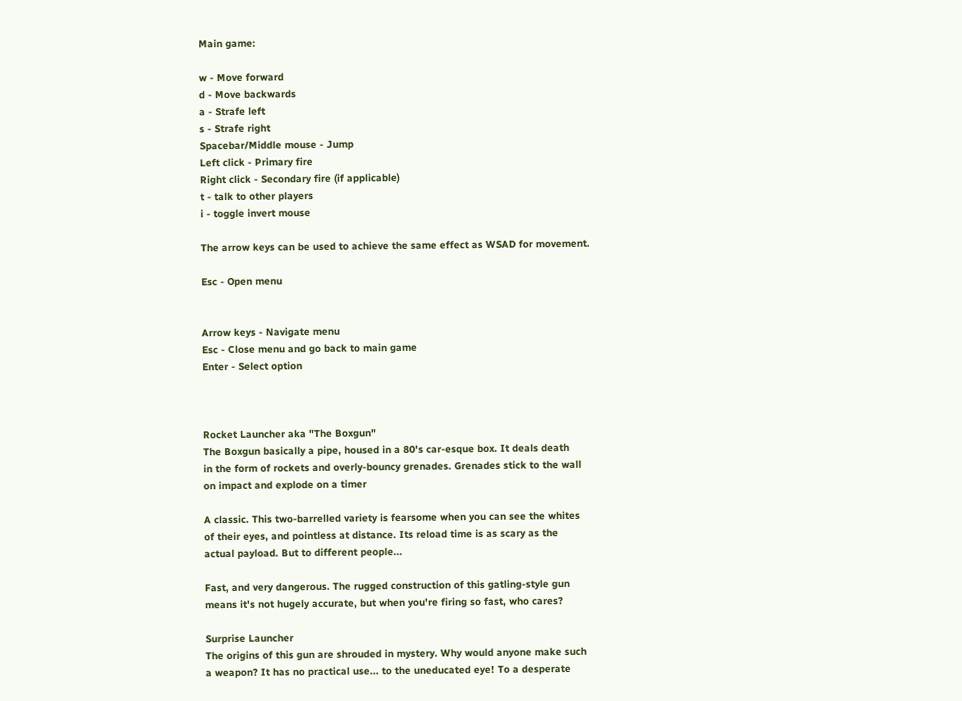Main game:

w - Move forward
d - Move backwards
a - Strafe left
s - Strafe right
Spacebar/Middle mouse - Jump
Left click - Primary fire
Right click - Secondary fire (if applicable)
t - talk to other players
i - toggle invert mouse

The arrow keys can be used to achieve the same effect as WSAD for movement.

Esc - Open menu


Arrow keys - Navigate menu
Esc - Close menu and go back to main game
Enter - Select option



Rocket Launcher aka "The Boxgun"
The Boxgun basically a pipe, housed in a 80's car-esque box. It deals death
in the form of rockets and overly-bouncy grenades. Grenades stick to the wall
on impact and explode on a timer

A classic. This two-barrelled variety is fearsome when you can see the whites
of their eyes, and pointless at distance. Its reload time is as scary as the
actual payload. But to different people...

Fast, and very dangerous. The rugged construction of this gatling-style gun
means it's not hugely accurate, but when you're firing so fast, who cares?

Surprise Launcher
The origins of this gun are shrouded in mystery. Why would anyone make such
a weapon? It has no practical use... to the uneducated eye! To a desperate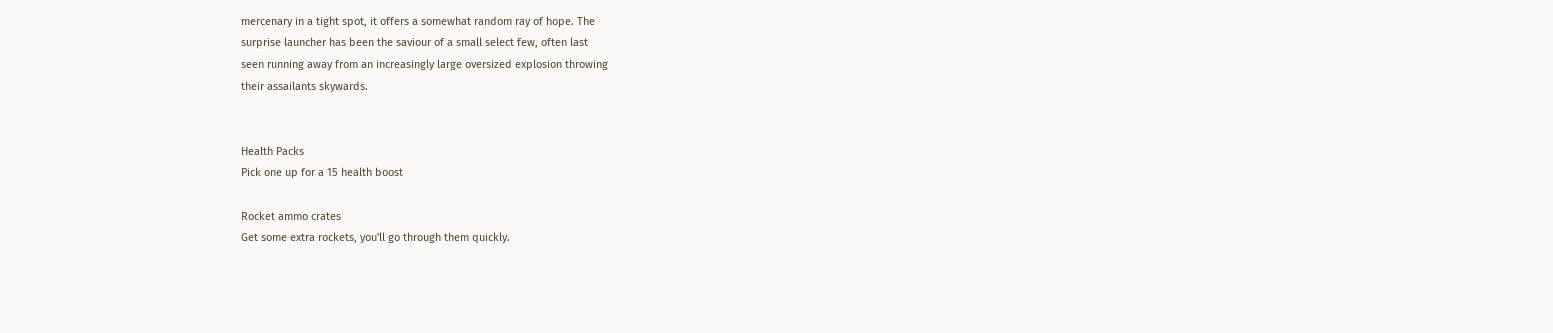mercenary in a tight spot, it offers a somewhat random ray of hope. The
surprise launcher has been the saviour of a small select few, often last
seen running away from an increasingly large oversized explosion throwing
their assailants skywards.


Health Packs
Pick one up for a 15 health boost

Rocket ammo crates
Get some extra rockets, you'll go through them quickly.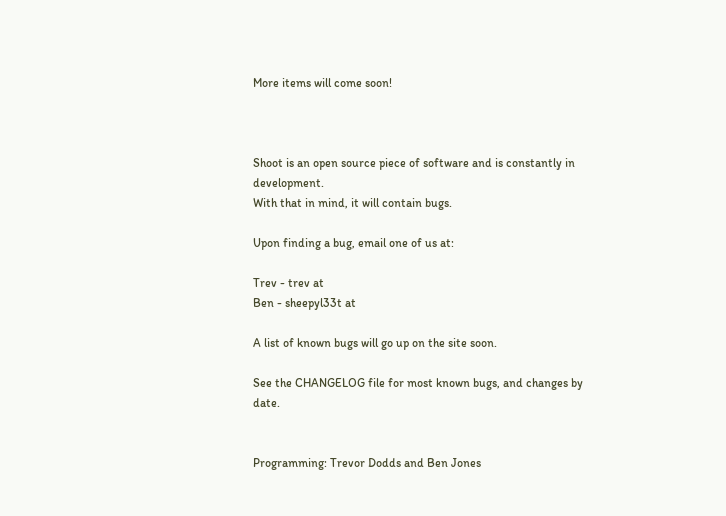More items will come soon!



Shoot is an open source piece of software and is constantly in development.
With that in mind, it will contain bugs.

Upon finding a bug, email one of us at:

Trev - trev at
Ben - sheepyl33t at

A list of known bugs will go up on the site soon.

See the CHANGELOG file for most known bugs, and changes by date.


Programming: Trevor Dodds and Ben Jones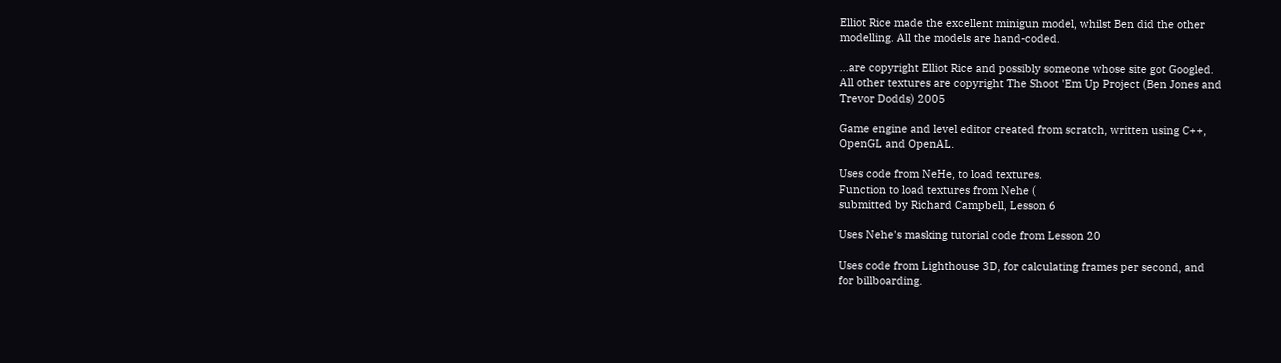Elliot Rice made the excellent minigun model, whilst Ben did the other
modelling. All the models are hand-coded.

...are copyright Elliot Rice and possibly someone whose site got Googled.
All other textures are copyright The Shoot 'Em Up Project (Ben Jones and
Trevor Dodds) 2005

Game engine and level editor created from scratch, written using C++,
OpenGL and OpenAL.

Uses code from NeHe, to load textures.
Function to load textures from Nehe (
submitted by Richard Campbell, Lesson 6

Uses Nehe's masking tutorial code from Lesson 20

Uses code from Lighthouse 3D, for calculating frames per second, and
for billboarding.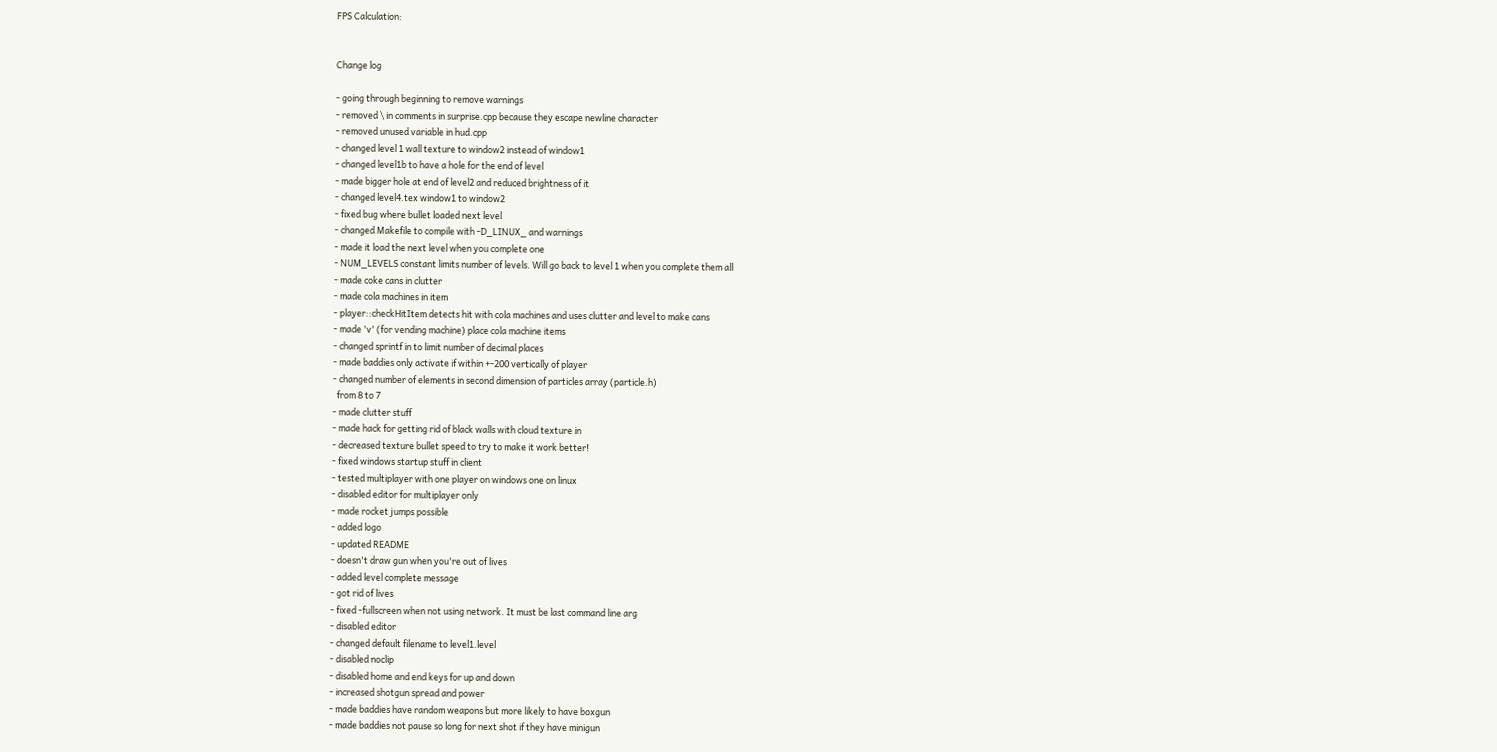FPS Calculation:


Change log

- going through beginning to remove warnings
- removed \ in comments in surprise.cpp because they escape newline character
- removed unused variable in hud.cpp
- changed level 1 wall texture to window2 instead of window1
- changed level1b to have a hole for the end of level
- made bigger hole at end of level2 and reduced brightness of it
- changed level4.tex window1 to window2
- fixed bug where bullet loaded next level
- changed Makefile to compile with -D_LINUX_ and warnings
- made it load the next level when you complete one
- NUM_LEVELS constant limits number of levels. Will go back to level 1 when you complete them all
- made coke cans in clutter
- made cola machines in item
- player::checkHitItem detects hit with cola machines and uses clutter and level to make cans
- made 'v' (for vending machine) place cola machine items
- changed sprintf in to limit number of decimal places
- made baddies only activate if within +-200 vertically of player
- changed number of elements in second dimension of particles array (particle.h)
  from 8 to 7
- made clutter stuff
- made hack for getting rid of black walls with cloud texture in
- decreased texture bullet speed to try to make it work better!
- fixed windows startup stuff in client
- tested multiplayer with one player on windows one on linux
- disabled editor for multiplayer only
- made rocket jumps possible
- added logo
- updated README
- doesn't draw gun when you're out of lives
- added level complete message
- got rid of lives
- fixed -fullscreen when not using network. It must be last command line arg
- disabled editor
- changed default filename to level1.level
- disabled noclip
- disabled home and end keys for up and down
- increased shotgun spread and power
- made baddies have random weapons but more likely to have boxgun
- made baddies not pause so long for next shot if they have minigun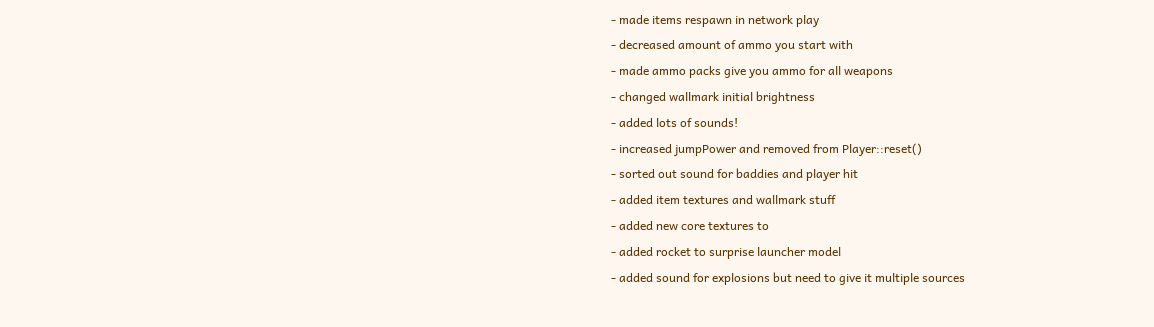- made items respawn in network play
- decreased amount of ammo you start with
- made ammo packs give you ammo for all weapons
- changed wallmark initial brightness
- added lots of sounds!
- increased jumpPower and removed from Player::reset()
- sorted out sound for baddies and player hit
- added item textures and wallmark stuff
- added new core textures to
- added rocket to surprise launcher model
- added sound for explosions but need to give it multiple sources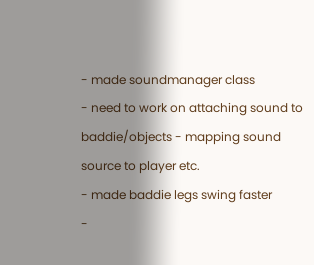- made soundmanager class
- need to work on attaching sound to baddie/objects - mapping sound source to player etc.
- made baddie legs swing faster
-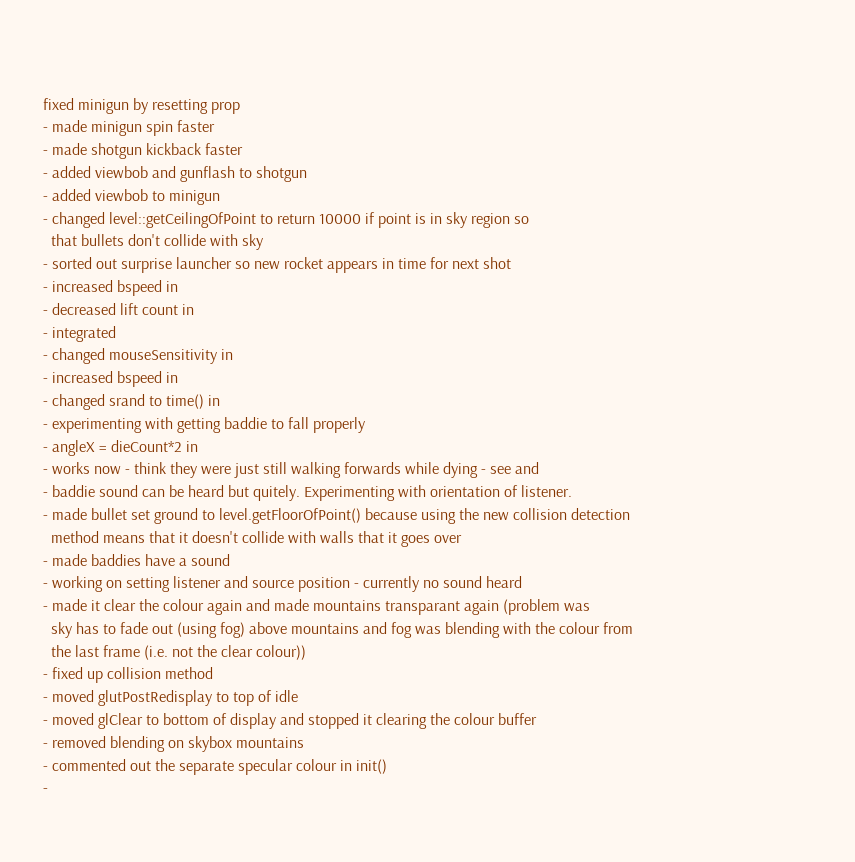fixed minigun by resetting prop
- made minigun spin faster
- made shotgun kickback faster
- added viewbob and gunflash to shotgun
- added viewbob to minigun
- changed level::getCeilingOfPoint to return 10000 if point is in sky region so
  that bullets don't collide with sky
- sorted out surprise launcher so new rocket appears in time for next shot
- increased bspeed in
- decreased lift count in
- integrated
- changed mouseSensitivity in
- increased bspeed in
- changed srand to time() in
- experimenting with getting baddie to fall properly
- angleX = dieCount*2 in
- works now - think they were just still walking forwards while dying - see and
- baddie sound can be heard but quitely. Experimenting with orientation of listener.
- made bullet set ground to level.getFloorOfPoint() because using the new collision detection
  method means that it doesn't collide with walls that it goes over
- made baddies have a sound
- working on setting listener and source position - currently no sound heard
- made it clear the colour again and made mountains transparant again (problem was
  sky has to fade out (using fog) above mountains and fog was blending with the colour from
  the last frame (i.e. not the clear colour))
- fixed up collision method
- moved glutPostRedisplay to top of idle
- moved glClear to bottom of display and stopped it clearing the colour buffer
- removed blending on skybox mountains
- commented out the separate specular colour in init()
-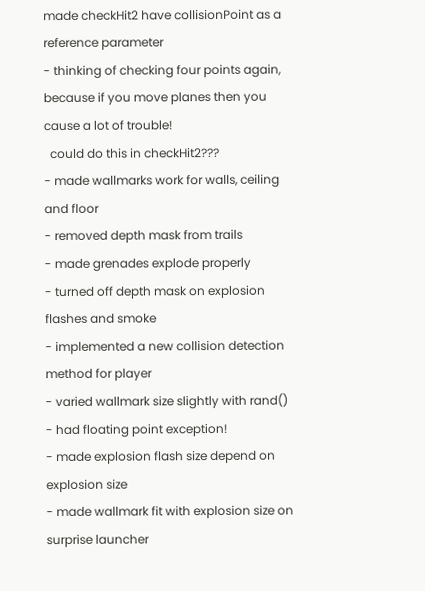made checkHit2 have collisionPoint as a reference parameter
- thinking of checking four points again, because if you move planes then you cause a lot of trouble!
  could do this in checkHit2???
- made wallmarks work for walls, ceiling and floor
- removed depth mask from trails
- made grenades explode properly
- turned off depth mask on explosion flashes and smoke
- implemented a new collision detection method for player
- varied wallmark size slightly with rand() - had floating point exception!
- made explosion flash size depend on explosion size
- made wallmark fit with explosion size on surprise launcher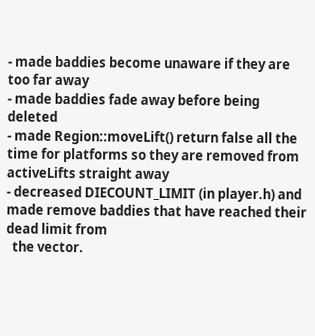- made baddies become unaware if they are too far away
- made baddies fade away before being deleted
- made Region::moveLift() return false all the time for platforms so they are removed from activeLifts straight away
- decreased DIECOUNT_LIMIT (in player.h) and made remove baddies that have reached their dead limit from
  the vector.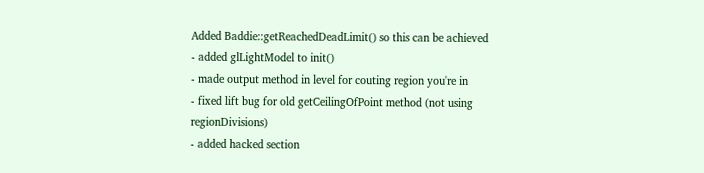Added Baddie::getReachedDeadLimit() so this can be achieved
- added glLightModel to init()
- made output method in level for couting region you're in
- fixed lift bug for old getCeilingOfPoint method (not using regionDivisions)
- added hacked section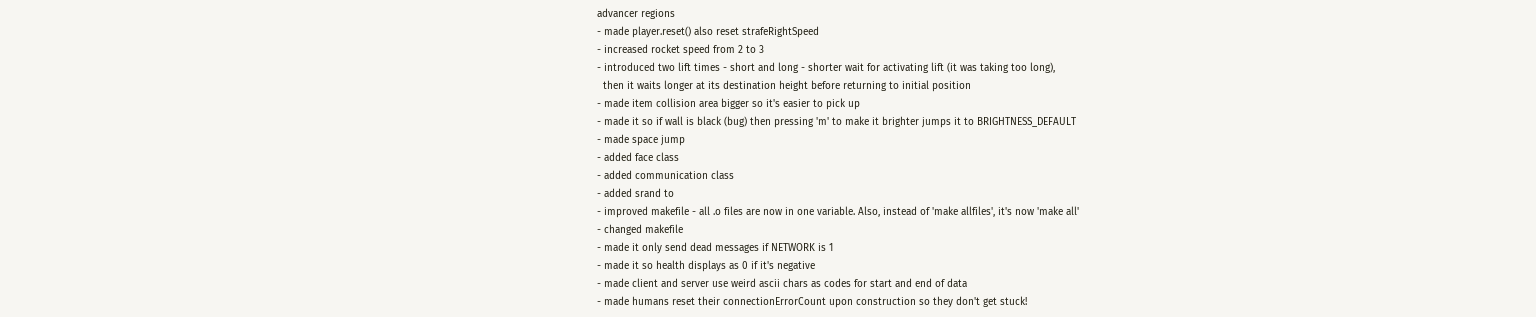advancer regions
- made player.reset() also reset strafeRightSpeed
- increased rocket speed from 2 to 3
- introduced two lift times - short and long - shorter wait for activating lift (it was taking too long),
  then it waits longer at its destination height before returning to initial position
- made item collision area bigger so it's easier to pick up
- made it so if wall is black (bug) then pressing 'm' to make it brighter jumps it to BRIGHTNESS_DEFAULT
- made space jump
- added face class
- added communication class
- added srand to
- improved makefile - all .o files are now in one variable. Also, instead of 'make allfiles', it's now 'make all'
- changed makefile
- made it only send dead messages if NETWORK is 1
- made it so health displays as 0 if it's negative
- made client and server use weird ascii chars as codes for start and end of data
- made humans reset their connectionErrorCount upon construction so they don't get stuck!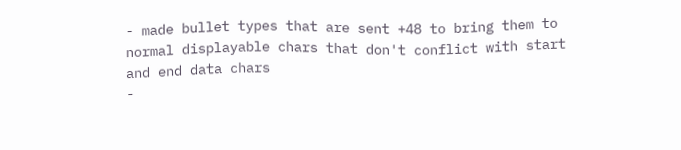- made bullet types that are sent +48 to bring them to normal displayable chars that don't conflict with start and end data chars
-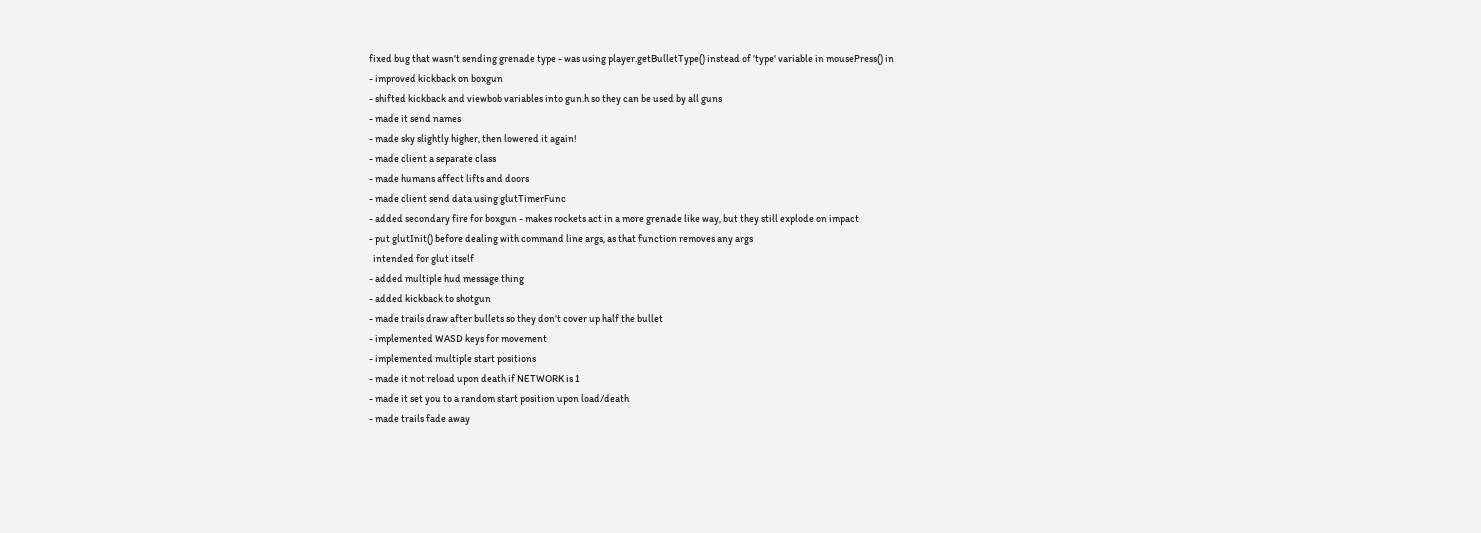fixed bug that wasn't sending grenade type - was using player.getBulletType() instead of 'type' variable in mousePress() in
- improved kickback on boxgun
- shifted kickback and viewbob variables into gun.h so they can be used by all guns
- made it send names
- made sky slightly higher, then lowered it again!
- made client a separate class
- made humans affect lifts and doors
- made client send data using glutTimerFunc
- added secondary fire for boxgun - makes rockets act in a more grenade like way, but they still explode on impact
- put glutInit() before dealing with command line args, as that function removes any args
  intended for glut itself
- added multiple hud message thing
- added kickback to shotgun
- made trails draw after bullets so they don't cover up half the bullet
- implemented WASD keys for movement
- implemented multiple start positions
- made it not reload upon death if NETWORK is 1
- made it set you to a random start position upon load/death
- made trails fade away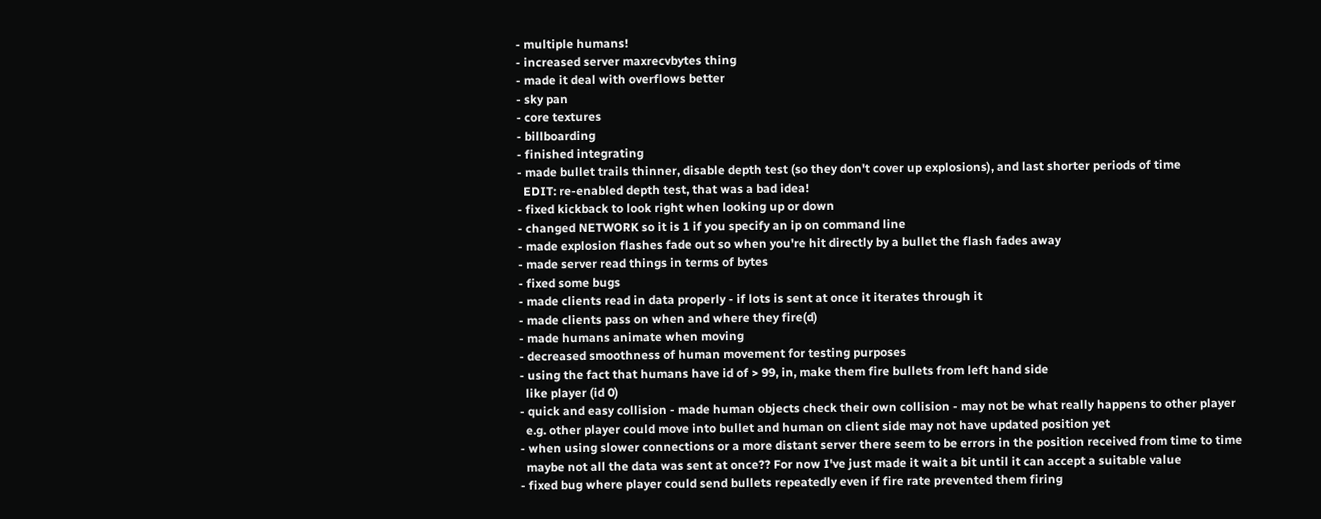- multiple humans!
- increased server maxrecvbytes thing
- made it deal with overflows better
- sky pan
- core textures
- billboarding
- finished integrating
- made bullet trails thinner, disable depth test (so they don't cover up explosions), and last shorter periods of time
  EDIT: re-enabled depth test, that was a bad idea!
- fixed kickback to look right when looking up or down
- changed NETWORK so it is 1 if you specify an ip on command line
- made explosion flashes fade out so when you're hit directly by a bullet the flash fades away
- made server read things in terms of bytes
- fixed some bugs
- made clients read in data properly - if lots is sent at once it iterates through it
- made clients pass on when and where they fire(d)
- made humans animate when moving
- decreased smoothness of human movement for testing purposes
- using the fact that humans have id of > 99, in, make them fire bullets from left hand side
  like player (id 0)
- quick and easy collision - made human objects check their own collision - may not be what really happens to other player
  e.g. other player could move into bullet and human on client side may not have updated position yet
- when using slower connections or a more distant server there seem to be errors in the position received from time to time
  maybe not all the data was sent at once?? For now I've just made it wait a bit until it can accept a suitable value
- fixed bug where player could send bullets repeatedly even if fire rate prevented them firing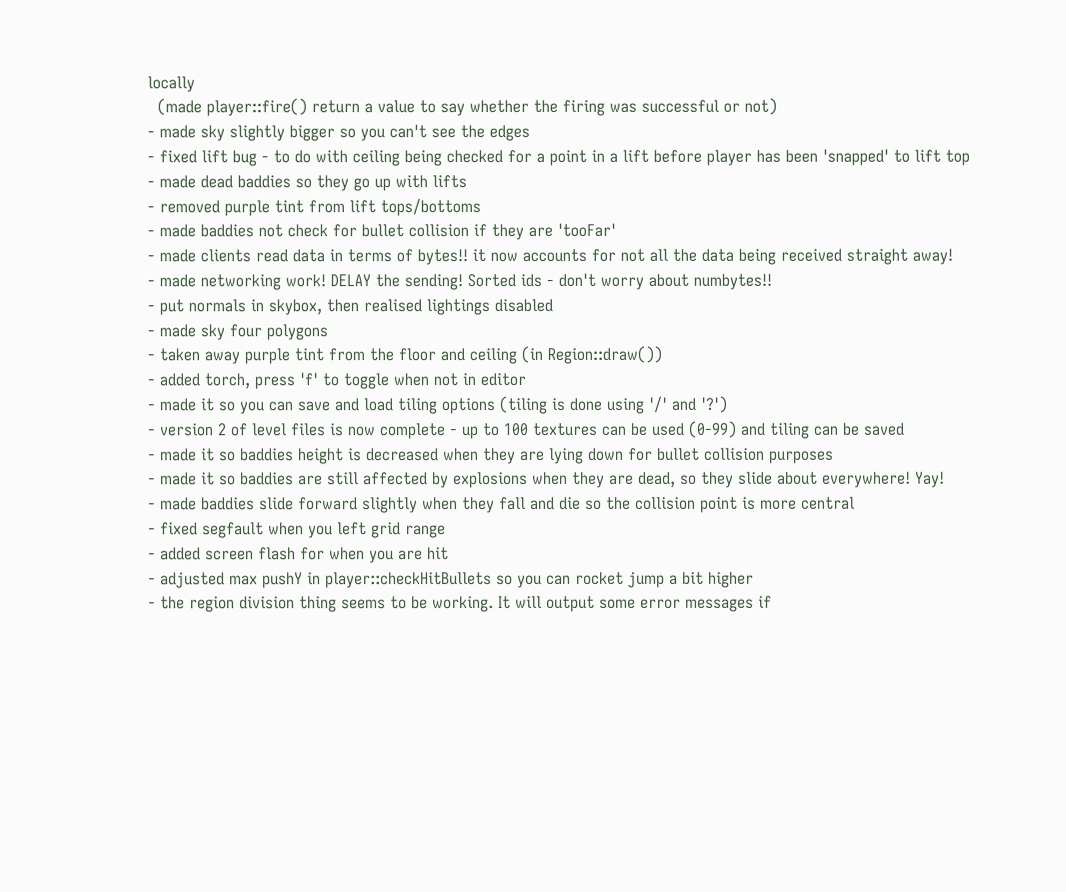locally
  (made player::fire() return a value to say whether the firing was successful or not)
- made sky slightly bigger so you can't see the edges
- fixed lift bug - to do with ceiling being checked for a point in a lift before player has been 'snapped' to lift top
- made dead baddies so they go up with lifts
- removed purple tint from lift tops/bottoms
- made baddies not check for bullet collision if they are 'tooFar'
- made clients read data in terms of bytes!! it now accounts for not all the data being received straight away!
- made networking work! DELAY the sending! Sorted ids - don't worry about numbytes!!
- put normals in skybox, then realised lightings disabled
- made sky four polygons
- taken away purple tint from the floor and ceiling (in Region::draw())
- added torch, press 'f' to toggle when not in editor
- made it so you can save and load tiling options (tiling is done using '/' and '?')
- version 2 of level files is now complete - up to 100 textures can be used (0-99) and tiling can be saved
- made it so baddies height is decreased when they are lying down for bullet collision purposes
- made it so baddies are still affected by explosions when they are dead, so they slide about everywhere! Yay!
- made baddies slide forward slightly when they fall and die so the collision point is more central
- fixed segfault when you left grid range
- added screen flash for when you are hit
- adjusted max pushY in player::checkHitBullets so you can rocket jump a bit higher
- the region division thing seems to be working. It will output some error messages if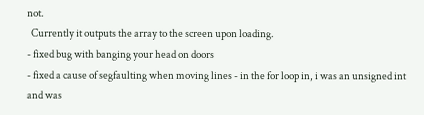not.
  Currently it outputs the array to the screen upon loading.
- fixed bug with banging your head on doors
- fixed a cause of segfaulting when moving lines - in the for loop in, i was an unsigned int and was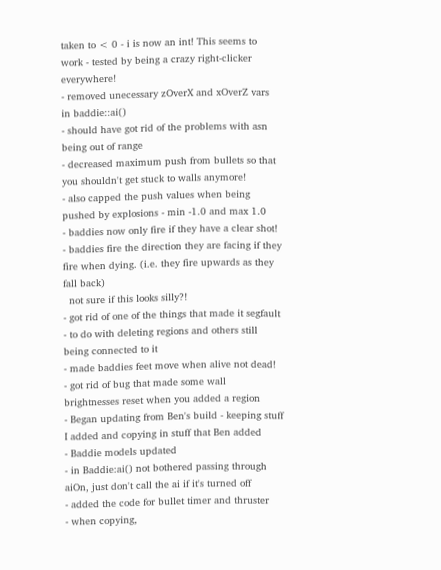taken to < 0 - i is now an int! This seems to work - tested by being a crazy right-clicker everywhere!
- removed unecessary zOverX and xOverZ vars in baddie::ai()
- should have got rid of the problems with asn being out of range
- decreased maximum push from bullets so that you shouldn't get stuck to walls anymore!
- also capped the push values when being pushed by explosions - min -1.0 and max 1.0
- baddies now only fire if they have a clear shot!
- baddies fire the direction they are facing if they fire when dying. (i.e. they fire upwards as they fall back)
  not sure if this looks silly?!
- got rid of one of the things that made it segfault - to do with deleting regions and others still being connected to it
- made baddies feet move when alive not dead!
- got rid of bug that made some wall brightnesses reset when you added a region
- Began updating from Ben's build - keeping stuff I added and copying in stuff that Ben added
- Baddie models updated
- in Baddie:ai() not bothered passing through aiOn, just don't call the ai if it's turned off
- added the code for bullet timer and thruster
- when copying,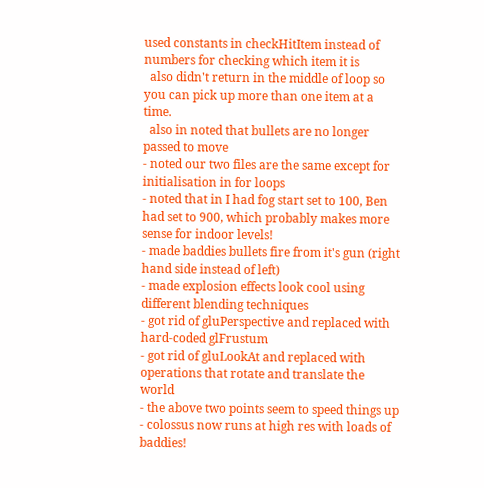used constants in checkHitItem instead of numbers for checking which item it is
  also didn't return in the middle of loop so you can pick up more than one item at a time.
  also in noted that bullets are no longer passed to move
- noted our two files are the same except for initialisation in for loops
- noted that in I had fog start set to 100, Ben had set to 900, which probably makes more sense for indoor levels!
- made baddies bullets fire from it's gun (right hand side instead of left)
- made explosion effects look cool using different blending techniques
- got rid of gluPerspective and replaced with hard-coded glFrustum
- got rid of gluLookAt and replaced with operations that rotate and translate the world
- the above two points seem to speed things up - colossus now runs at high res with loads of baddies!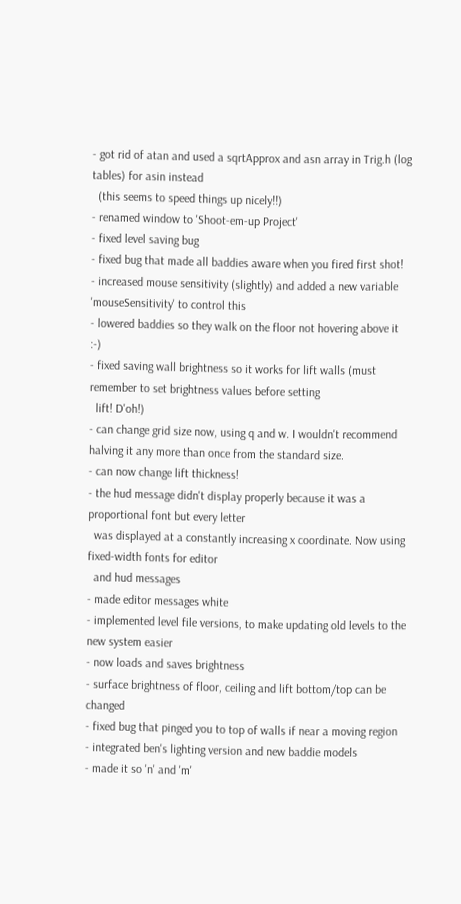- got rid of atan and used a sqrtApprox and asn array in Trig.h (log tables) for asin instead
  (this seems to speed things up nicely!!)
- renamed window to 'Shoot-em-up Project'
- fixed level saving bug
- fixed bug that made all baddies aware when you fired first shot!
- increased mouse sensitivity (slightly) and added a new variable 'mouseSensitivity' to control this
- lowered baddies so they walk on the floor not hovering above it :-)
- fixed saving wall brightness so it works for lift walls (must remember to set brightness values before setting
  lift! D'oh!)
- can change grid size now, using q and w. I wouldn't recommend halving it any more than once from the standard size.
- can now change lift thickness!
- the hud message didn't display properly because it was a proportional font but every letter
  was displayed at a constantly increasing x coordinate. Now using fixed-width fonts for editor
  and hud messages
- made editor messages white
- implemented level file versions, to make updating old levels to the new system easier
- now loads and saves brightness
- surface brightness of floor, ceiling and lift bottom/top can be changed
- fixed bug that pinged you to top of walls if near a moving region
- integrated ben's lighting version and new baddie models
- made it so 'n' and 'm'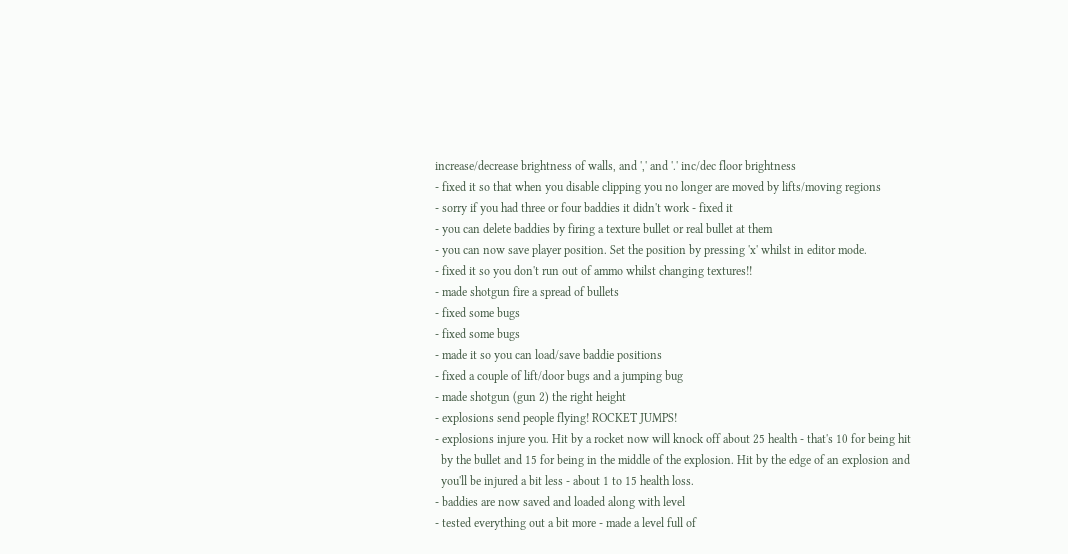increase/decrease brightness of walls, and ',' and '.' inc/dec floor brightness
- fixed it so that when you disable clipping you no longer are moved by lifts/moving regions
- sorry if you had three or four baddies it didn't work - fixed it
- you can delete baddies by firing a texture bullet or real bullet at them
- you can now save player position. Set the position by pressing 'x' whilst in editor mode.
- fixed it so you don't run out of ammo whilst changing textures!!
- made shotgun fire a spread of bullets
- fixed some bugs
- fixed some bugs
- made it so you can load/save baddie positions
- fixed a couple of lift/door bugs and a jumping bug
- made shotgun (gun 2) the right height
- explosions send people flying! ROCKET JUMPS!
- explosions injure you. Hit by a rocket now will knock off about 25 health - that's 10 for being hit
  by the bullet and 15 for being in the middle of the explosion. Hit by the edge of an explosion and
  you'll be injured a bit less - about 1 to 15 health loss.
- baddies are now saved and loaded along with level
- tested everything out a bit more - made a level full of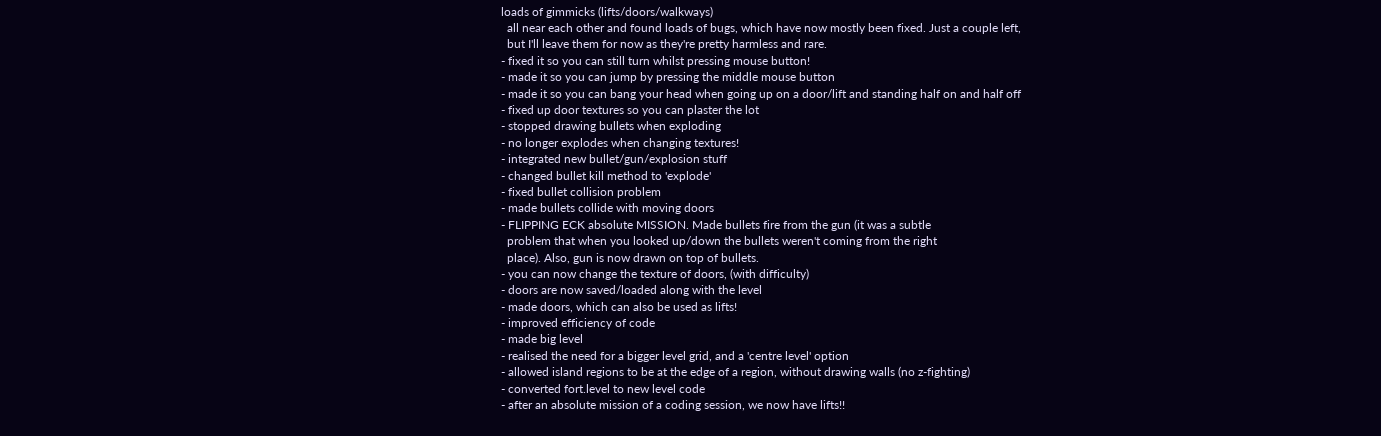loads of gimmicks (lifts/doors/walkways)
  all near each other and found loads of bugs, which have now mostly been fixed. Just a couple left,
  but I'll leave them for now as they're pretty harmless and rare.
- fixed it so you can still turn whilst pressing mouse button!
- made it so you can jump by pressing the middle mouse button
- made it so you can bang your head when going up on a door/lift and standing half on and half off
- fixed up door textures so you can plaster the lot
- stopped drawing bullets when exploding
- no longer explodes when changing textures!
- integrated new bullet/gun/explosion stuff
- changed bullet kill method to 'explode'
- fixed bullet collision problem
- made bullets collide with moving doors
- FLIPPING ECK absolute MISSION. Made bullets fire from the gun (it was a subtle
  problem that when you looked up/down the bullets weren't coming from the right
  place). Also, gun is now drawn on top of bullets.
- you can now change the texture of doors, (with difficulty)
- doors are now saved/loaded along with the level
- made doors, which can also be used as lifts!
- improved efficiency of code
- made big level
- realised the need for a bigger level grid, and a 'centre level' option
- allowed island regions to be at the edge of a region, without drawing walls (no z-fighting)
- converted fort.level to new level code
- after an absolute mission of a coding session, we now have lifts!!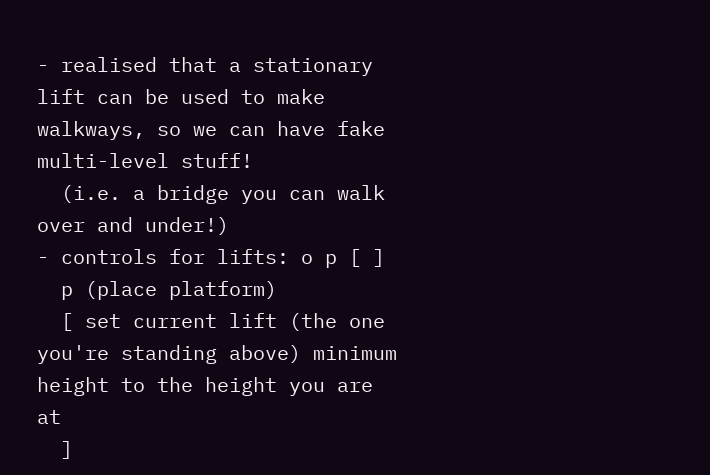- realised that a stationary lift can be used to make walkways, so we can have fake multi-level stuff!
  (i.e. a bridge you can walk over and under!)
- controls for lifts: o p [ ]
  p (place platform)
  [ set current lift (the one you're standing above) minimum height to the height you are at
  ]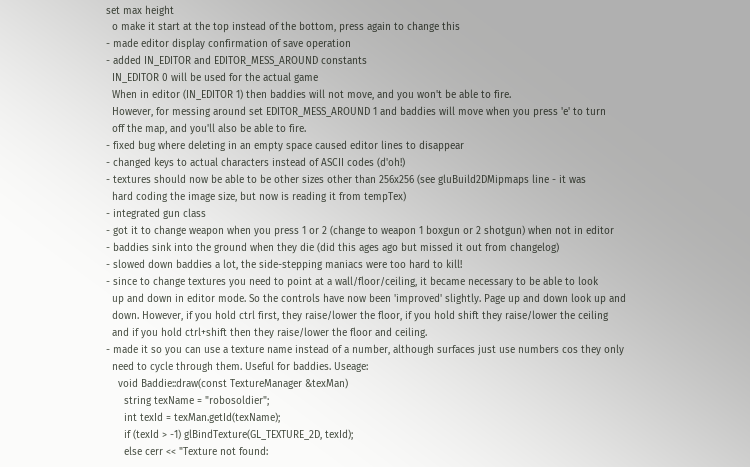set max height
  o make it start at the top instead of the bottom, press again to change this
- made editor display confirmation of save operation
- added IN_EDITOR and EDITOR_MESS_AROUND constants
  IN_EDITOR 0 will be used for the actual game
  When in editor (IN_EDITOR 1) then baddies will not move, and you won't be able to fire.
  However, for messing around set EDITOR_MESS_AROUND 1 and baddies will move when you press 'e' to turn
  off the map, and you'll also be able to fire.
- fixed bug where deleting in an empty space caused editor lines to disappear
- changed keys to actual characters instead of ASCII codes (d'oh!)
- textures should now be able to be other sizes other than 256x256 (see gluBuild2DMipmaps line - it was
  hard coding the image size, but now is reading it from tempTex)
- integrated gun class
- got it to change weapon when you press 1 or 2 (change to weapon 1 boxgun or 2 shotgun) when not in editor
- baddies sink into the ground when they die (did this ages ago but missed it out from changelog)
- slowed down baddies a lot, the side-stepping maniacs were too hard to kill!
- since to change textures you need to point at a wall/floor/ceiling, it became necessary to be able to look
  up and down in editor mode. So the controls have now been 'improved' slightly. Page up and down look up and
  down. However, if you hold ctrl first, they raise/lower the floor, if you hold shift they raise/lower the ceiling
  and if you hold ctrl+shift then they raise/lower the floor and ceiling.
- made it so you can use a texture name instead of a number, although surfaces just use numbers cos they only
  need to cycle through them. Useful for baddies. Useage:
    void Baddie::draw(const TextureManager &texMan)
      string texName = "robosoldier";
      int texId = texMan.getId(texName);
      if (texId > -1) glBindTexture(GL_TEXTURE_2D, texId);
      else cerr << "Texture not found: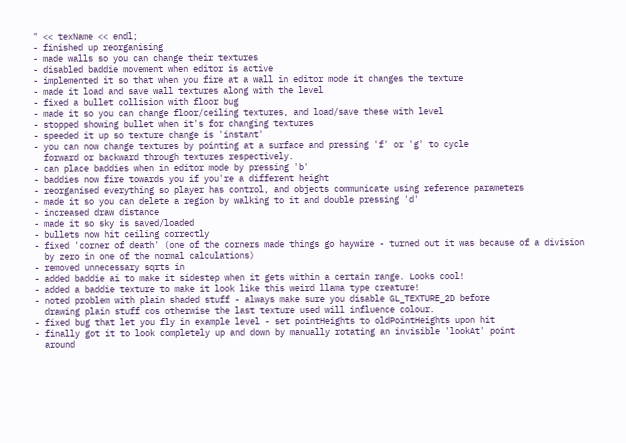" << texName << endl;
- finished up reorganising
- made walls so you can change their textures
- disabled baddie movement when editor is active
- implemented it so that when you fire at a wall in editor mode it changes the texture
- made it load and save wall textures along with the level
- fixed a bullet collision with floor bug
- made it so you can change floor/ceiling textures, and load/save these with level
- stopped showing bullet when it's for changing textures
- speeded it up so texture change is 'instant'
- you can now change textures by pointing at a surface and pressing 'f' or 'g' to cycle
  forward or backward through textures respectively.
- can place baddies when in editor mode by pressing 'b'
- baddies now fire towards you if you're a different height
- reorganised everything so player has control, and objects communicate using reference parameters
- made it so you can delete a region by walking to it and double pressing 'd'
- increased draw distance
- made it so sky is saved/loaded
- bullets now hit ceiling correctly
- fixed 'corner of death' (one of the corners made things go haywire - turned out it was because of a division
  by zero in one of the normal calculations)
- removed unnecessary sqrts in
- added baddie ai to make it sidestep when it gets within a certain range. Looks cool!
- added a baddie texture to make it look like this weird llama type creature!
- noted problem with plain shaded stuff - always make sure you disable GL_TEXTURE_2D before
  drawing plain stuff cos otherwise the last texture used will influence colour.
- fixed bug that let you fly in example level - set pointHeights to oldPointHeights upon hit
- finally got it to look completely up and down by manually rotating an invisible 'lookAt' point
  around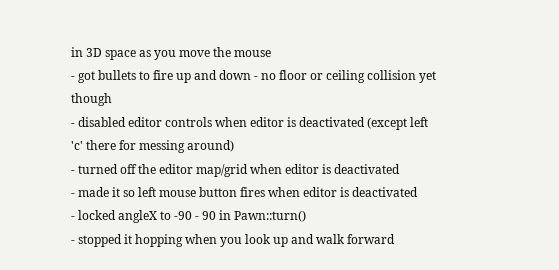in 3D space as you move the mouse
- got bullets to fire up and down - no floor or ceiling collision yet though
- disabled editor controls when editor is deactivated (except left 'c' there for messing around)
- turned off the editor map/grid when editor is deactivated
- made it so left mouse button fires when editor is deactivated
- locked angleX to -90 - 90 in Pawn::turn()
- stopped it hopping when you look up and walk forward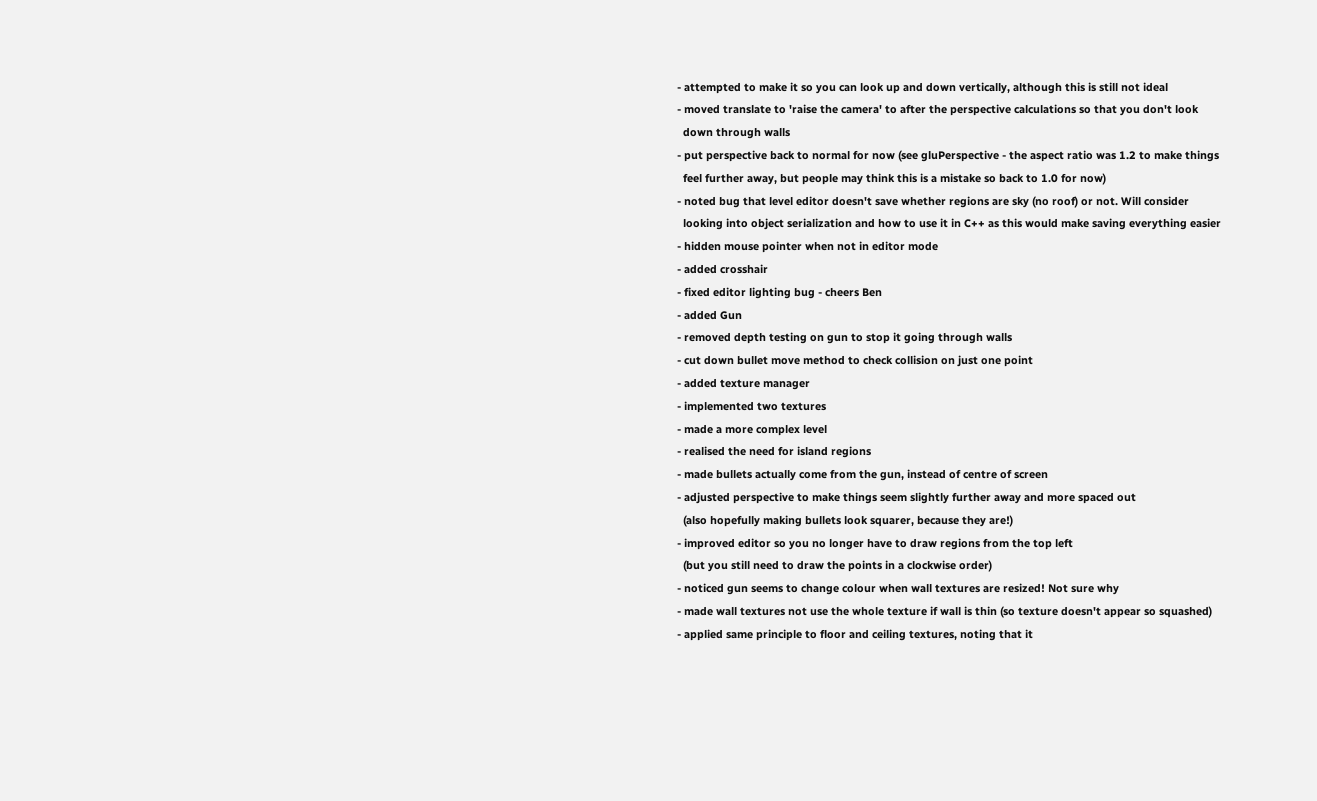- attempted to make it so you can look up and down vertically, although this is still not ideal
- moved translate to 'raise the camera' to after the perspective calculations so that you don't look
  down through walls
- put perspective back to normal for now (see gluPerspective - the aspect ratio was 1.2 to make things
  feel further away, but people may think this is a mistake so back to 1.0 for now)
- noted bug that level editor doesn't save whether regions are sky (no roof) or not. Will consider
  looking into object serialization and how to use it in C++ as this would make saving everything easier
- hidden mouse pointer when not in editor mode
- added crosshair
- fixed editor lighting bug - cheers Ben
- added Gun
- removed depth testing on gun to stop it going through walls
- cut down bullet move method to check collision on just one point
- added texture manager
- implemented two textures
- made a more complex level
- realised the need for island regions
- made bullets actually come from the gun, instead of centre of screen
- adjusted perspective to make things seem slightly further away and more spaced out
  (also hopefully making bullets look squarer, because they are!)
- improved editor so you no longer have to draw regions from the top left
  (but you still need to draw the points in a clockwise order)
- noticed gun seems to change colour when wall textures are resized! Not sure why
- made wall textures not use the whole texture if wall is thin (so texture doesn't appear so squashed)
- applied same principle to floor and ceiling textures, noting that it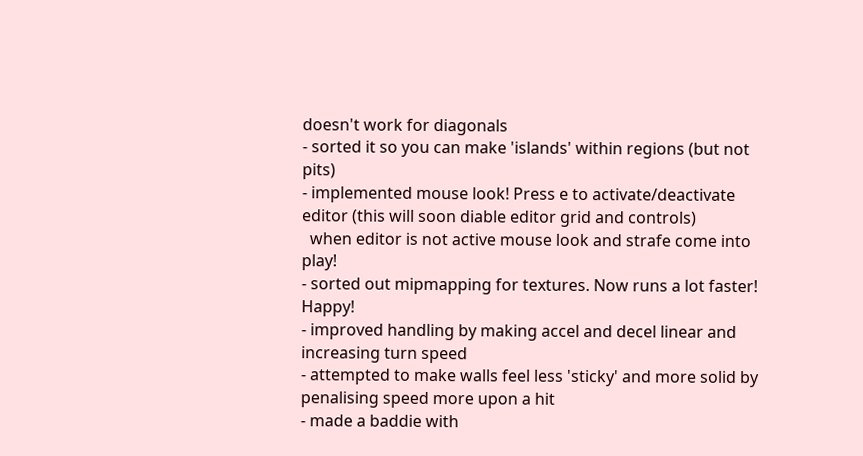doesn't work for diagonals
- sorted it so you can make 'islands' within regions (but not pits)
- implemented mouse look! Press e to activate/deactivate editor (this will soon diable editor grid and controls)
  when editor is not active mouse look and strafe come into play!
- sorted out mipmapping for textures. Now runs a lot faster! Happy!
- improved handling by making accel and decel linear and increasing turn speed
- attempted to make walls feel less 'sticky' and more solid by penalising speed more upon a hit
- made a baddie with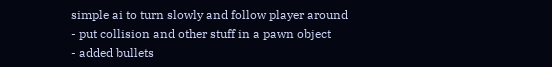simple ai to turn slowly and follow player around
- put collision and other stuff in a pawn object
- added bullets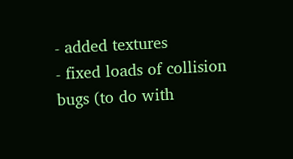- added textures
- fixed loads of collision bugs (to do with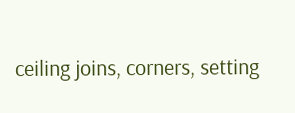ceiling joins, corners, setting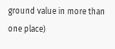ground value in more than one place)